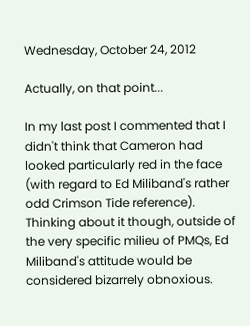Wednesday, October 24, 2012

Actually, on that point...

In my last post I commented that I didn't think that Cameron had looked particularly red in the face (with regard to Ed Miliband's rather odd Crimson Tide reference). Thinking about it though, outside of the very specific milieu of PMQs, Ed Miliband's attitude would be considered bizarrely obnoxious.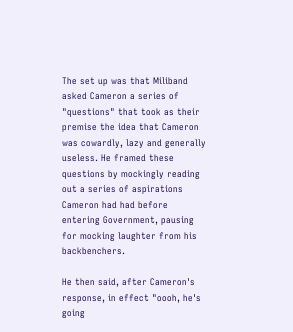The set up was that Miliband asked Cameron a series of "questions" that took as their premise the idea that Cameron was cowardly, lazy and generally useless. He framed these questions by mockingly reading out a series of aspirations Cameron had had before entering Government, pausing for mocking laughter from his backbenchers.

He then said, after Cameron's response, in effect "oooh, he's going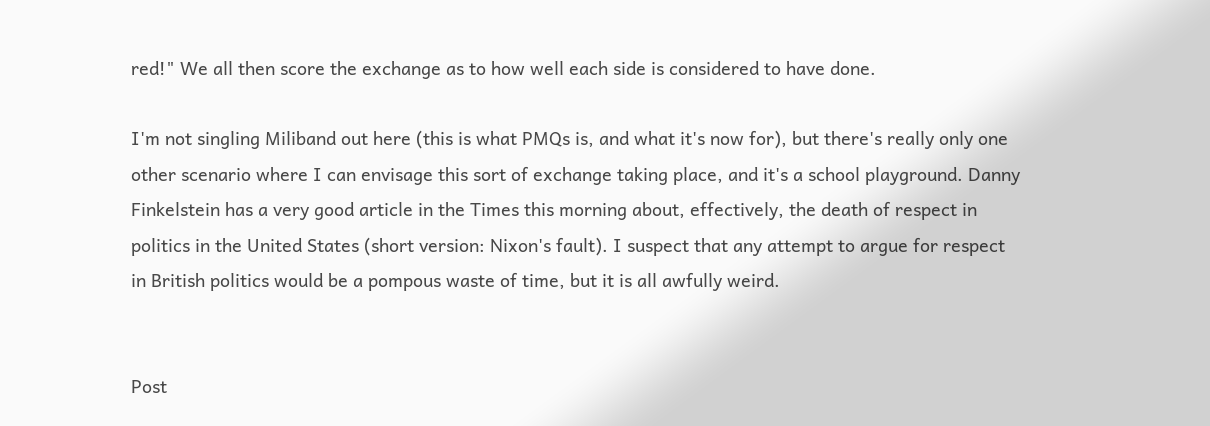red!" We all then score the exchange as to how well each side is considered to have done.

I'm not singling Miliband out here (this is what PMQs is, and what it's now for), but there's really only one other scenario where I can envisage this sort of exchange taking place, and it's a school playground. Danny Finkelstein has a very good article in the Times this morning about, effectively, the death of respect in politics in the United States (short version: Nixon's fault). I suspect that any attempt to argue for respect in British politics would be a pompous waste of time, but it is all awfully weird.


Post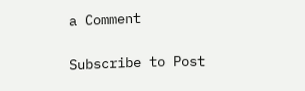a Comment

Subscribe to Post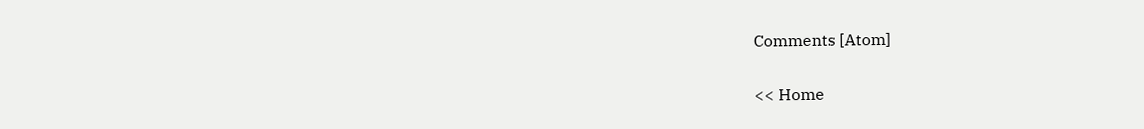Comments [Atom]

<< Home